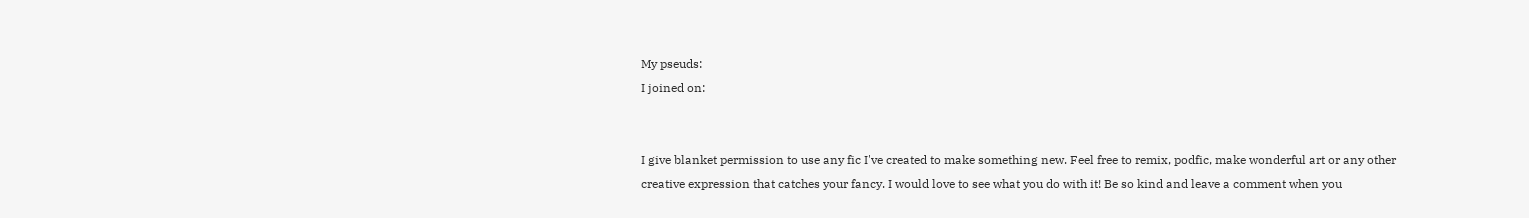My pseuds:
I joined on:


I give blanket permission to use any fic I've created to make something new. Feel free to remix, podfic, make wonderful art or any other creative expression that catches your fancy. I would love to see what you do with it! Be so kind and leave a comment when you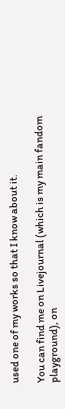used one of my works so that I know about it.

You can find me on Livejournal (which is my main fandom playground), on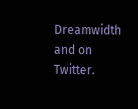Dreamwidth and on Twitter.